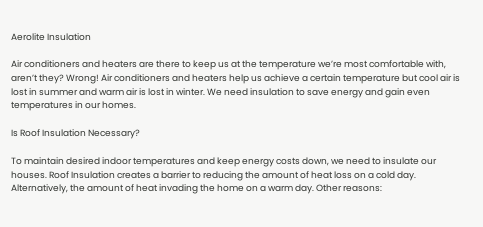Aerolite Insulation

Air conditioners and heaters are there to keep us at the temperature we’re most comfortable with, aren’t they? Wrong! Air conditioners and heaters help us achieve a certain temperature but cool air is lost in summer and warm air is lost in winter. We need insulation to save energy and gain even temperatures in our homes.

Is Roof Insulation Necessary?

To maintain desired indoor temperatures and keep energy costs down, we need to insulate our houses. Roof Insulation creates a barrier to reducing the amount of heat loss on a cold day. Alternatively, the amount of heat invading the home on a warm day. Other reasons: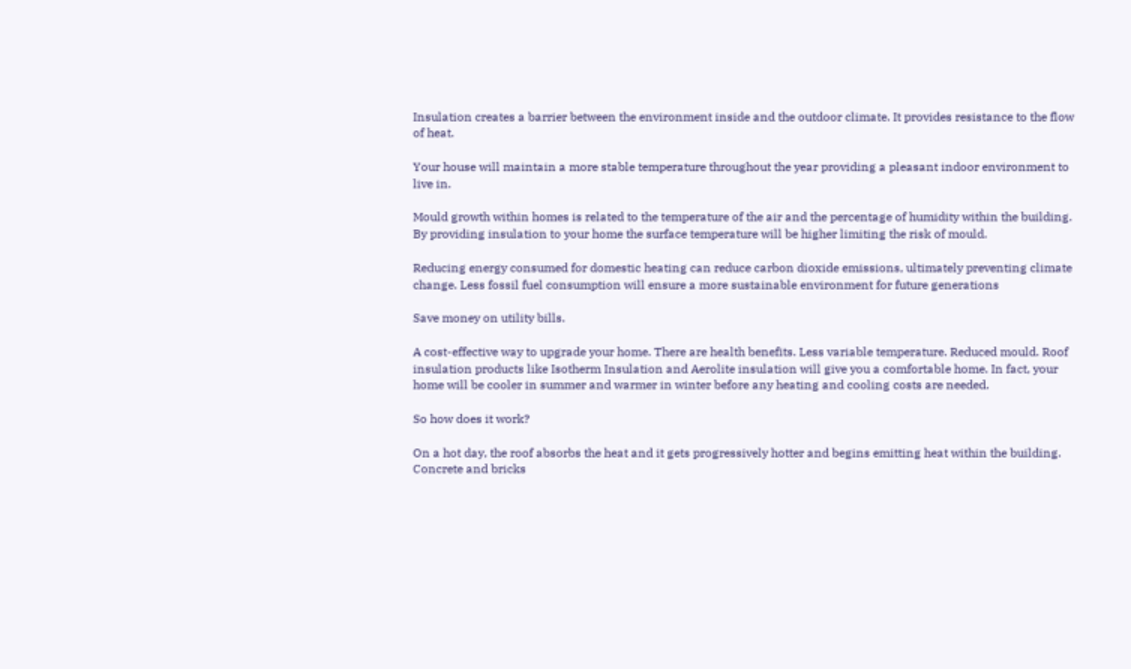Insulation creates a barrier between the environment inside and the outdoor climate. It provides resistance to the flow of heat.

Your house will maintain a more stable temperature throughout the year providing a pleasant indoor environment to live in.

Mould growth within homes is related to the temperature of the air and the percentage of humidity within the building. By providing insulation to your home the surface temperature will be higher limiting the risk of mould.

Reducing energy consumed for domestic heating can reduce carbon dioxide emissions, ultimately preventing climate change. Less fossil fuel consumption will ensure a more sustainable environment for future generations

Save money on utility bills.

A cost-effective way to upgrade your home. There are health benefits. Less variable temperature. Reduced mould. Roof insulation products like Isotherm Insulation and Aerolite insulation will give you a comfortable home. In fact, your home will be cooler in summer and warmer in winter before any heating and cooling costs are needed.

So how does it work?

On a hot day, the roof absorbs the heat and it gets progressively hotter and begins emitting heat within the building. Concrete and bricks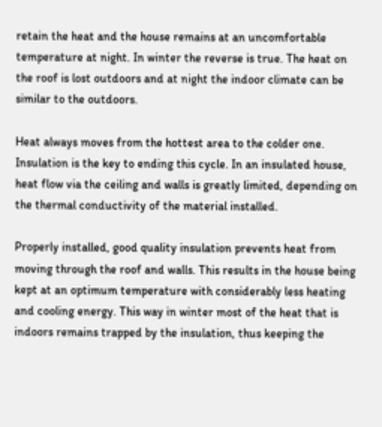retain the heat and the house remains at an uncomfortable temperature at night. In winter the reverse is true. The heat on the roof is lost outdoors and at night the indoor climate can be similar to the outdoors.

Heat always moves from the hottest area to the colder one. Insulation is the key to ending this cycle. In an insulated house, heat flow via the ceiling and walls is greatly limited, depending on the thermal conductivity of the material installed.

Properly installed, good quality insulation prevents heat from moving through the roof and walls. This results in the house being kept at an optimum temperature with considerably less heating and cooling energy. This way in winter most of the heat that is indoors remains trapped by the insulation, thus keeping the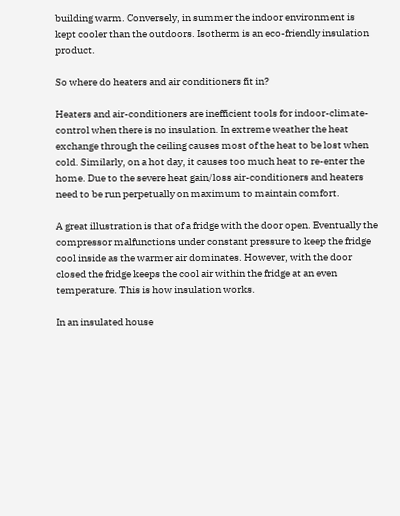building warm. Conversely, in summer the indoor environment is kept cooler than the outdoors. Isotherm is an eco-friendly insulation product.

So where do heaters and air conditioners fit in?

Heaters and air-conditioners are inefficient tools for indoor-climate-control when there is no insulation. In extreme weather the heat exchange through the ceiling causes most of the heat to be lost when cold. Similarly, on a hot day, it causes too much heat to re-enter the home. Due to the severe heat gain/loss air-conditioners and heaters need to be run perpetually on maximum to maintain comfort.

A great illustration is that of a fridge with the door open. Eventually the compressor malfunctions under constant pressure to keep the fridge cool inside as the warmer air dominates. However, with the door closed the fridge keeps the cool air within the fridge at an even temperature. This is how insulation works.

In an insulated house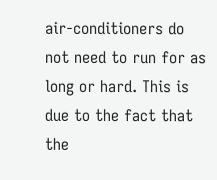air-conditioners do not need to run for as long or hard. This is due to the fact that the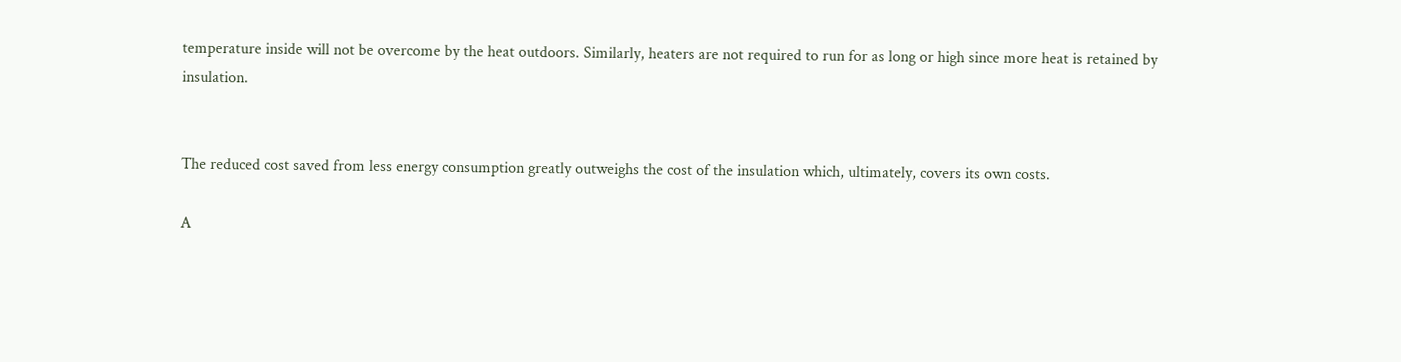temperature inside will not be overcome by the heat outdoors. Similarly, heaters are not required to run for as long or high since more heat is retained by insulation.


The reduced cost saved from less energy consumption greatly outweighs the cost of the insulation which, ultimately, covers its own costs.

A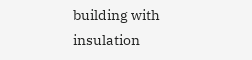building with insulation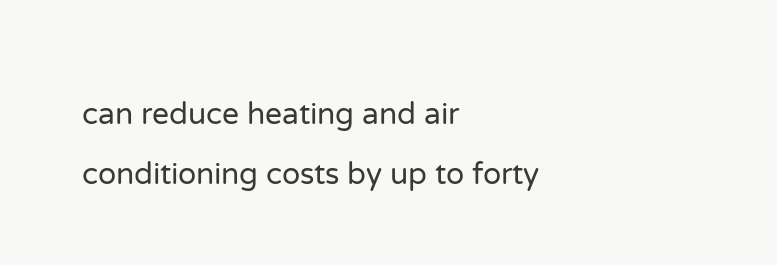can reduce heating and air conditioning costs by up to forty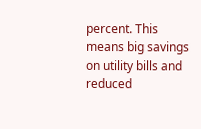percent. This means big savings on utility bills and reduced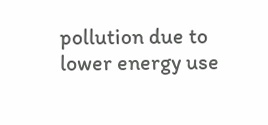pollution due to lower energy use